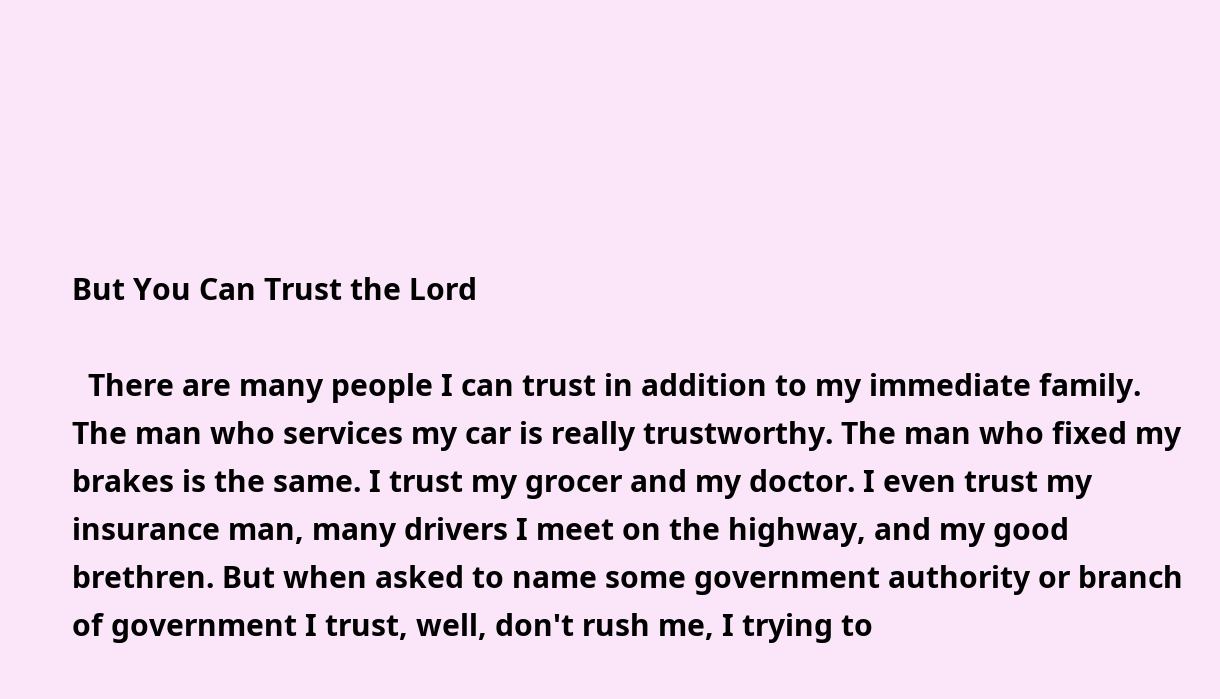But You Can Trust the Lord

  There are many people I can trust in addition to my immediate family. The man who services my car is really trustworthy. The man who fixed my brakes is the same. I trust my grocer and my doctor. I even trust my insurance man, many drivers I meet on the highway, and my good brethren. But when asked to name some government authority or branch of government I trust, well, don't rush me, I trying to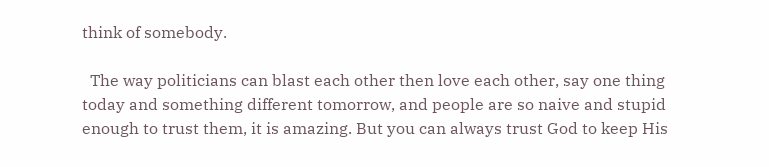think of somebody.

  The way politicians can blast each other then love each other, say one thing today and something different tomorrow, and people are so naive and stupid enough to trust them, it is amazing. But you can always trust God to keep His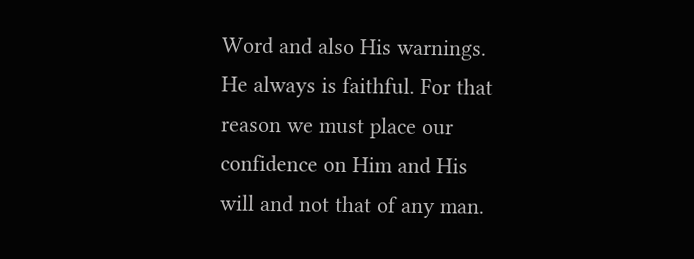Word and also His warnings. He always is faithful. For that reason we must place our confidence on Him and His will and not that of any man.